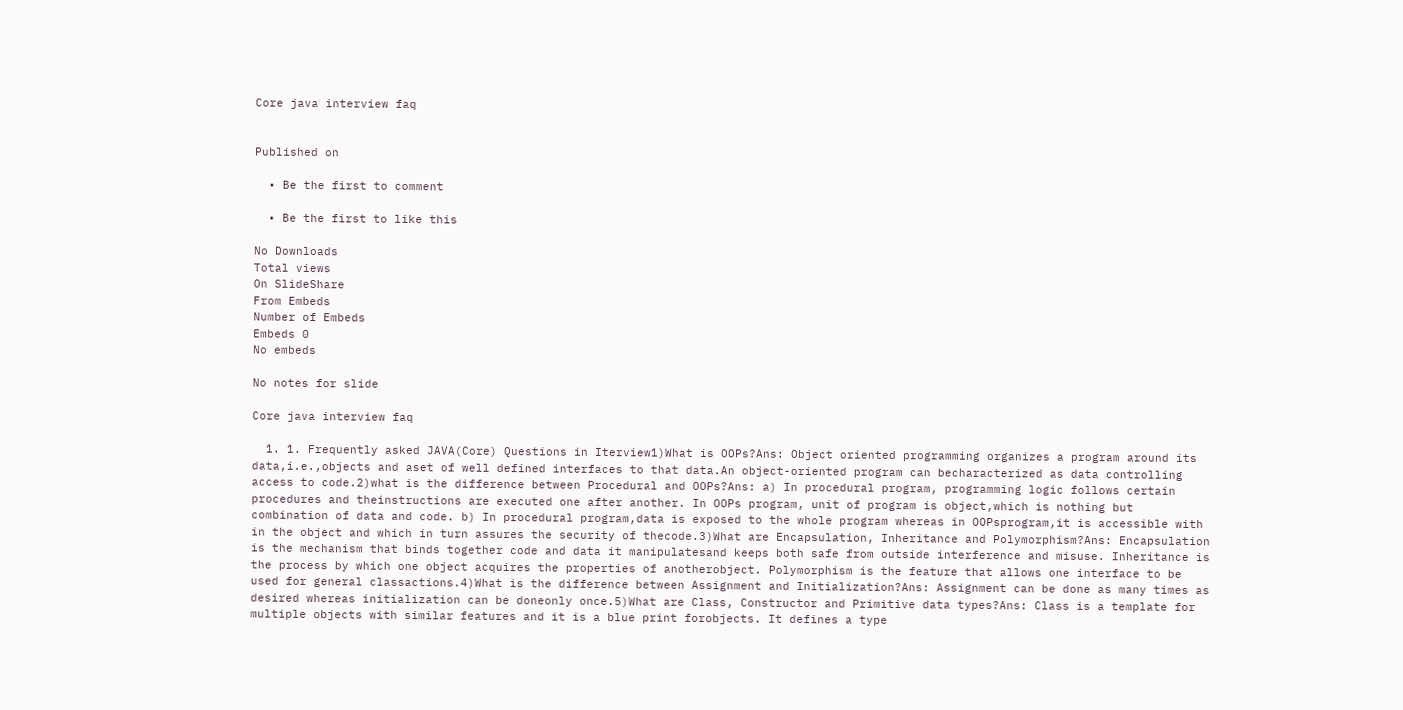Core java interview faq


Published on

  • Be the first to comment

  • Be the first to like this

No Downloads
Total views
On SlideShare
From Embeds
Number of Embeds
Embeds 0
No embeds

No notes for slide

Core java interview faq

  1. 1. Frequently asked JAVA(Core) Questions in Iterview1)What is OOPs?Ans: Object oriented programming organizes a program around its data,i.e.,objects and aset of well defined interfaces to that data.An object-oriented program can becharacterized as data controlling access to code.2)what is the difference between Procedural and OOPs?Ans: a) In procedural program, programming logic follows certain procedures and theinstructions are executed one after another. In OOPs program, unit of program is object,which is nothing but combination of data and code. b) In procedural program,data is exposed to the whole program whereas in OOPsprogram,it is accessible with in the object and which in turn assures the security of thecode.3)What are Encapsulation, Inheritance and Polymorphism?Ans: Encapsulation is the mechanism that binds together code and data it manipulatesand keeps both safe from outside interference and misuse. Inheritance is the process by which one object acquires the properties of anotherobject. Polymorphism is the feature that allows one interface to be used for general classactions.4)What is the difference between Assignment and Initialization?Ans: Assignment can be done as many times as desired whereas initialization can be doneonly once.5)What are Class, Constructor and Primitive data types?Ans: Class is a template for multiple objects with similar features and it is a blue print forobjects. It defines a type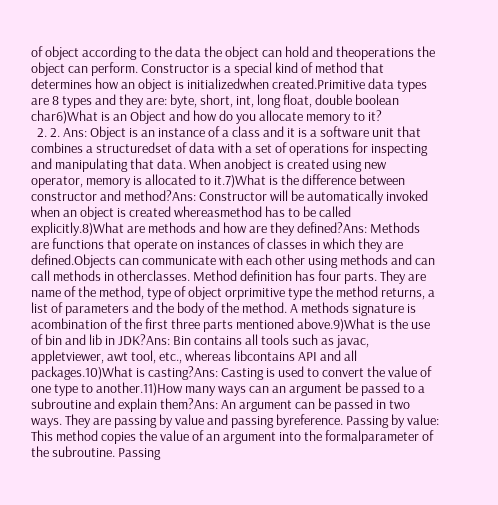of object according to the data the object can hold and theoperations the object can perform. Constructor is a special kind of method that determines how an object is initializedwhen created.Primitive data types are 8 types and they are: byte, short, int, long float, double boolean char6)What is an Object and how do you allocate memory to it?
  2. 2. Ans: Object is an instance of a class and it is a software unit that combines a structuredset of data with a set of operations for inspecting and manipulating that data. When anobject is created using new operator, memory is allocated to it.7)What is the difference between constructor and method?Ans: Constructor will be automatically invoked when an object is created whereasmethod has to be called explicitly.8)What are methods and how are they defined?Ans: Methods are functions that operate on instances of classes in which they are defined.Objects can communicate with each other using methods and can call methods in otherclasses. Method definition has four parts. They are name of the method, type of object orprimitive type the method returns, a list of parameters and the body of the method. A methods signature is acombination of the first three parts mentioned above.9)What is the use of bin and lib in JDK?Ans: Bin contains all tools such as javac, appletviewer, awt tool, etc., whereas libcontains API and all packages.10)What is casting?Ans: Casting is used to convert the value of one type to another.11)How many ways can an argument be passed to a subroutine and explain them?Ans: An argument can be passed in two ways. They are passing by value and passing byreference. Passing by value: This method copies the value of an argument into the formalparameter of the subroutine. Passing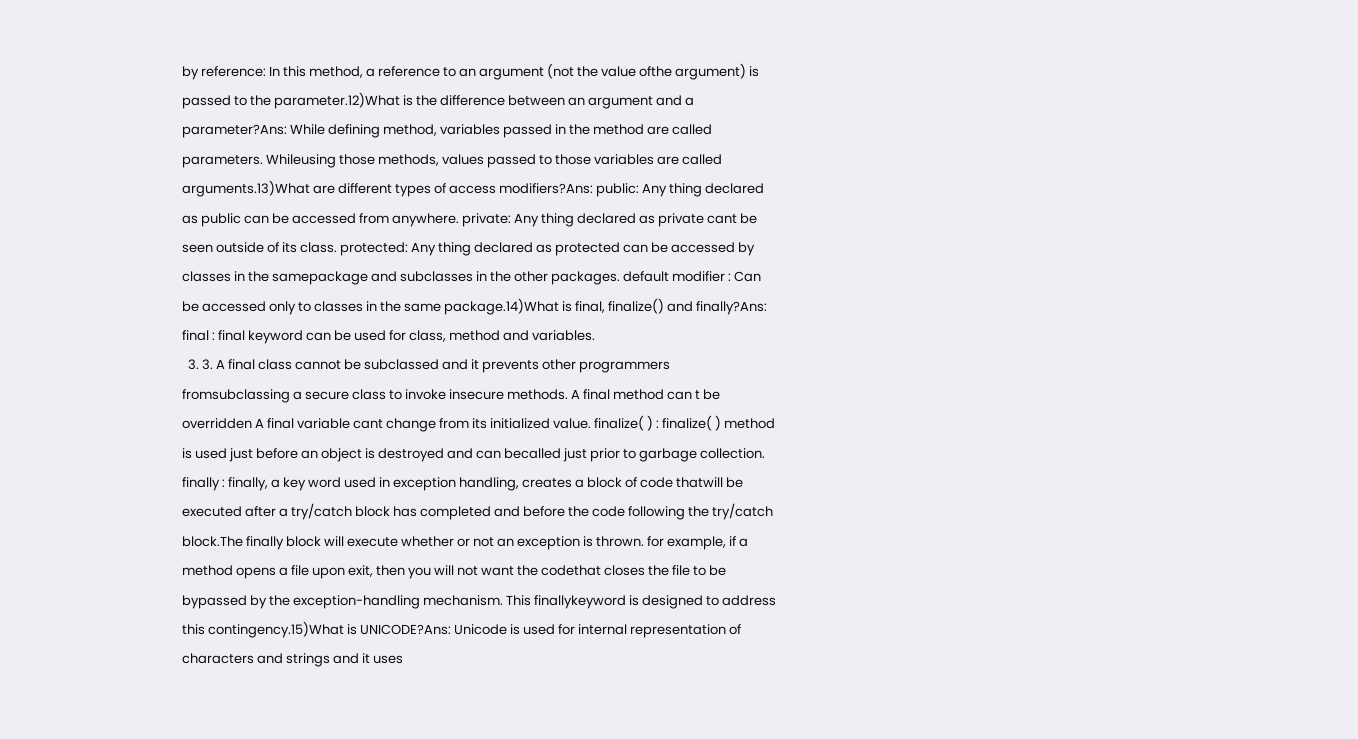by reference: In this method, a reference to an argument (not the value ofthe argument) is passed to the parameter.12)What is the difference between an argument and a parameter?Ans: While defining method, variables passed in the method are called parameters. Whileusing those methods, values passed to those variables are called arguments.13)What are different types of access modifiers?Ans: public: Any thing declared as public can be accessed from anywhere. private: Any thing declared as private cant be seen outside of its class. protected: Any thing declared as protected can be accessed by classes in the samepackage and subclasses in the other packages. default modifier : Can be accessed only to classes in the same package.14)What is final, finalize() and finally?Ans: final : final keyword can be used for class, method and variables.
  3. 3. A final class cannot be subclassed and it prevents other programmers fromsubclassing a secure class to invoke insecure methods. A final method can t be overridden A final variable cant change from its initialized value. finalize( ) : finalize( ) method is used just before an object is destroyed and can becalled just prior to garbage collection. finally : finally, a key word used in exception handling, creates a block of code thatwill be executed after a try/catch block has completed and before the code following the try/catch block.The finally block will execute whether or not an exception is thrown. for example, if a method opens a file upon exit, then you will not want the codethat closes the file to be bypassed by the exception-handling mechanism. This finallykeyword is designed to address this contingency.15)What is UNICODE?Ans: Unicode is used for internal representation of characters and strings and it uses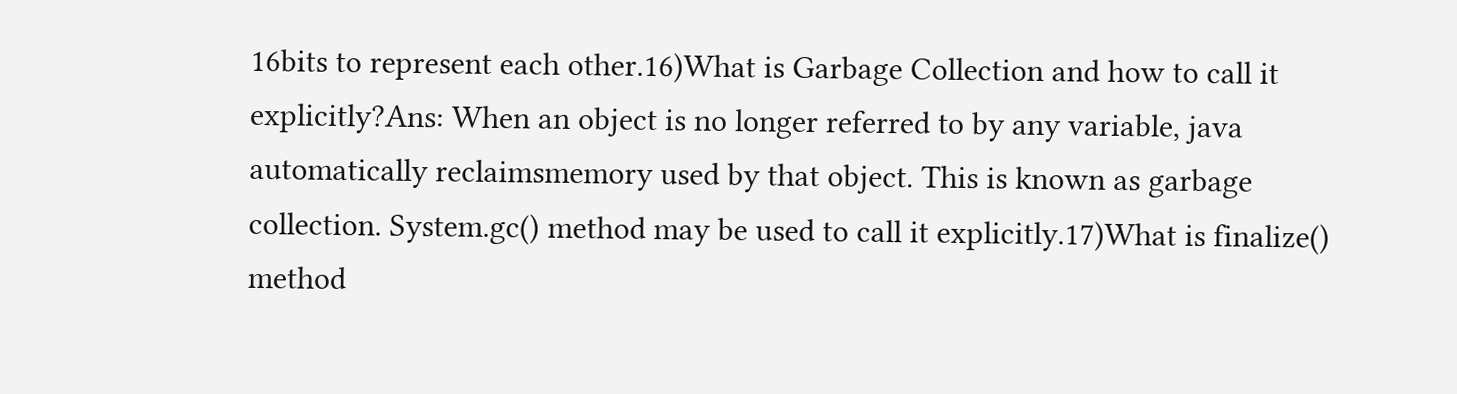16bits to represent each other.16)What is Garbage Collection and how to call it explicitly?Ans: When an object is no longer referred to by any variable, java automatically reclaimsmemory used by that object. This is known as garbage collection. System.gc() method may be used to call it explicitly.17)What is finalize() method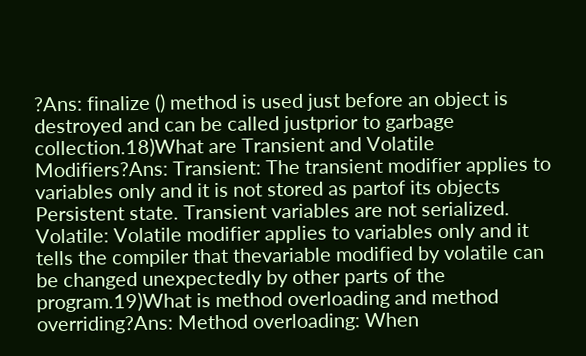?Ans: finalize () method is used just before an object is destroyed and can be called justprior to garbage collection.18)What are Transient and Volatile Modifiers?Ans: Transient: The transient modifier applies to variables only and it is not stored as partof its objects Persistent state. Transient variables are not serialized. Volatile: Volatile modifier applies to variables only and it tells the compiler that thevariable modified by volatile can be changed unexpectedly by other parts of the program.19)What is method overloading and method overriding?Ans: Method overloading: When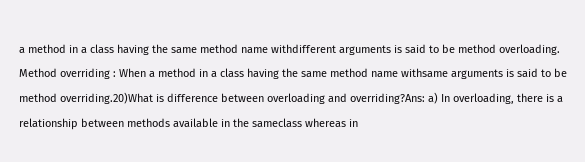a method in a class having the same method name withdifferent arguments is said to be method overloading. Method overriding : When a method in a class having the same method name withsame arguments is said to be method overriding.20)What is difference between overloading and overriding?Ans: a) In overloading, there is a relationship between methods available in the sameclass whereas in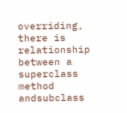overriding, there is relationship between a superclass method andsubclass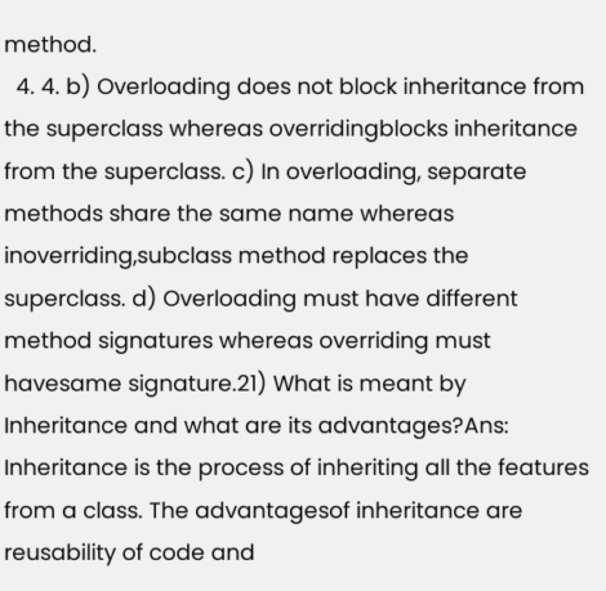method.
  4. 4. b) Overloading does not block inheritance from the superclass whereas overridingblocks inheritance from the superclass. c) In overloading, separate methods share the same name whereas inoverriding,subclass method replaces the superclass. d) Overloading must have different method signatures whereas overriding must havesame signature.21) What is meant by Inheritance and what are its advantages?Ans: Inheritance is the process of inheriting all the features from a class. The advantagesof inheritance are reusability of code and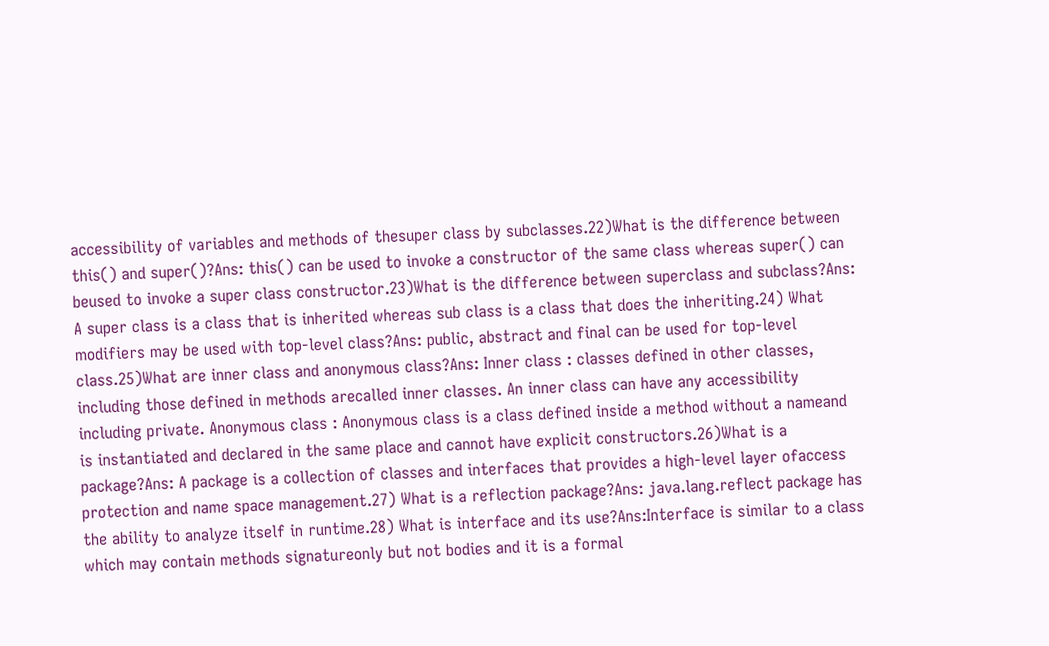accessibility of variables and methods of thesuper class by subclasses.22)What is the difference between this() and super()?Ans: this() can be used to invoke a constructor of the same class whereas super() can beused to invoke a super class constructor.23)What is the difference between superclass and subclass?Ans: A super class is a class that is inherited whereas sub class is a class that does the inheriting.24) What modifiers may be used with top-level class?Ans: public, abstract and final can be used for top-level class.25)What are inner class and anonymous class?Ans: Inner class : classes defined in other classes, including those defined in methods arecalled inner classes. An inner class can have any accessibility including private. Anonymous class : Anonymous class is a class defined inside a method without a nameand is instantiated and declared in the same place and cannot have explicit constructors.26)What is a package?Ans: A package is a collection of classes and interfaces that provides a high-level layer ofaccess protection and name space management.27) What is a reflection package?Ans: java.lang.reflect package has the ability to analyze itself in runtime.28) What is interface and its use?Ans:Interface is similar to a class which may contain methods signatureonly but not bodies and it is a formal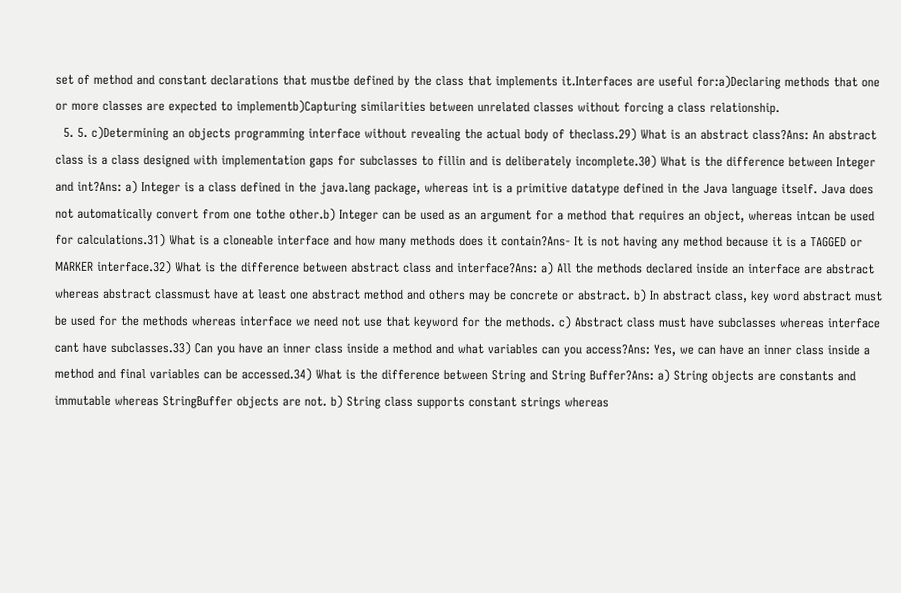set of method and constant declarations that mustbe defined by the class that implements it.Interfaces are useful for:a)Declaring methods that one or more classes are expected to implementb)Capturing similarities between unrelated classes without forcing a class relationship.
  5. 5. c)Determining an objects programming interface without revealing the actual body of theclass.29) What is an abstract class?Ans: An abstract class is a class designed with implementation gaps for subclasses to fillin and is deliberately incomplete.30) What is the difference between Integer and int?Ans: a) Integer is a class defined in the java.lang package, whereas int is a primitive datatype defined in the Java language itself. Java does not automatically convert from one tothe other.b) Integer can be used as an argument for a method that requires an object, whereas intcan be used for calculations.31) What is a cloneable interface and how many methods does it contain?Ans- It is not having any method because it is a TAGGED or MARKER interface.32) What is the difference between abstract class and interface?Ans: a) All the methods declared inside an interface are abstract whereas abstract classmust have at least one abstract method and others may be concrete or abstract. b) In abstract class, key word abstract must be used for the methods whereas interface we need not use that keyword for the methods. c) Abstract class must have subclasses whereas interface cant have subclasses.33) Can you have an inner class inside a method and what variables can you access?Ans: Yes, we can have an inner class inside a method and final variables can be accessed.34) What is the difference between String and String Buffer?Ans: a) String objects are constants and immutable whereas StringBuffer objects are not. b) String class supports constant strings whereas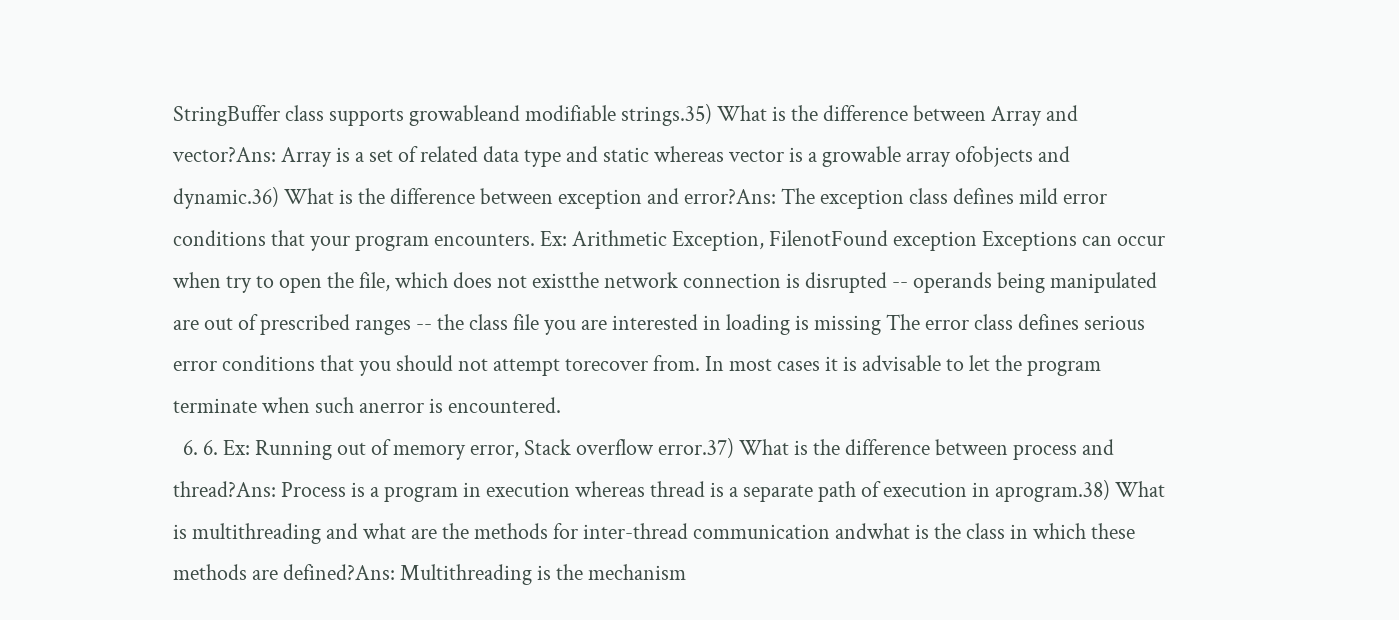StringBuffer class supports growableand modifiable strings.35) What is the difference between Array and vector?Ans: Array is a set of related data type and static whereas vector is a growable array ofobjects and dynamic.36) What is the difference between exception and error?Ans: The exception class defines mild error conditions that your program encounters. Ex: Arithmetic Exception, FilenotFound exception Exceptions can occur when try to open the file, which does not existthe network connection is disrupted -- operands being manipulated are out of prescribed ranges -- the class file you are interested in loading is missing The error class defines serious error conditions that you should not attempt torecover from. In most cases it is advisable to let the program terminate when such anerror is encountered.
  6. 6. Ex: Running out of memory error, Stack overflow error.37) What is the difference between process and thread?Ans: Process is a program in execution whereas thread is a separate path of execution in aprogram.38) What is multithreading and what are the methods for inter-thread communication andwhat is the class in which these methods are defined?Ans: Multithreading is the mechanism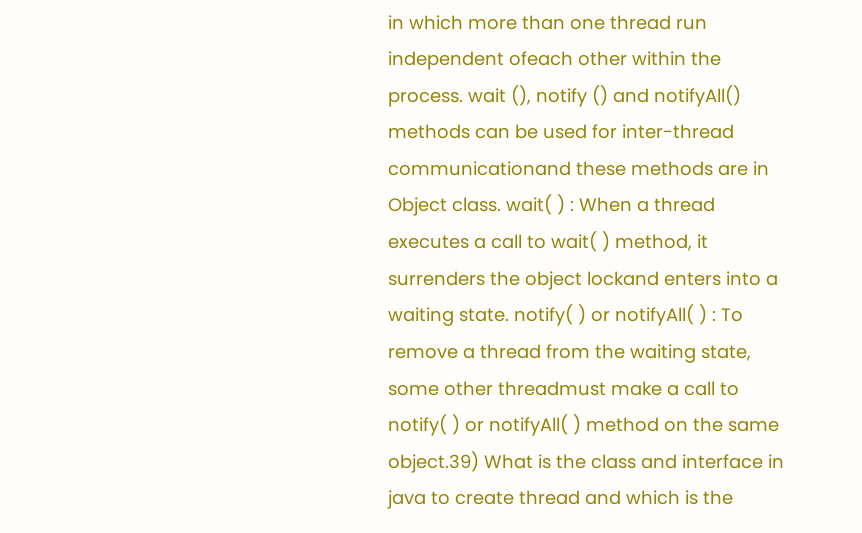in which more than one thread run independent ofeach other within the process. wait (), notify () and notifyAll() methods can be used for inter-thread communicationand these methods are in Object class. wait( ) : When a thread executes a call to wait( ) method, it surrenders the object lockand enters into a waiting state. notify( ) or notifyAll( ) : To remove a thread from the waiting state, some other threadmust make a call to notify( ) or notifyAll( ) method on the same object.39) What is the class and interface in java to create thread and which is the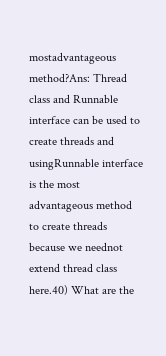mostadvantageous method?Ans: Thread class and Runnable interface can be used to create threads and usingRunnable interface is the most advantageous method to create threads because we neednot extend thread class here.40) What are the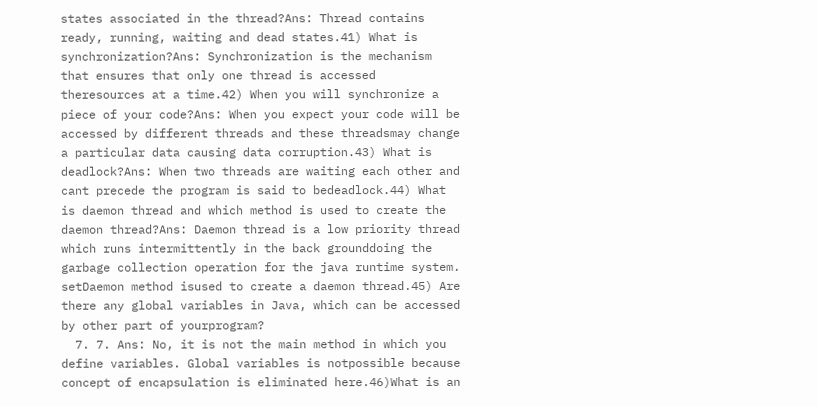states associated in the thread?Ans: Thread contains ready, running, waiting and dead states.41) What is synchronization?Ans: Synchronization is the mechanism that ensures that only one thread is accessed theresources at a time.42) When you will synchronize a piece of your code?Ans: When you expect your code will be accessed by different threads and these threadsmay change a particular data causing data corruption.43) What is deadlock?Ans: When two threads are waiting each other and cant precede the program is said to bedeadlock.44) What is daemon thread and which method is used to create the daemon thread?Ans: Daemon thread is a low priority thread which runs intermittently in the back grounddoing the garbage collection operation for the java runtime system. setDaemon method isused to create a daemon thread.45) Are there any global variables in Java, which can be accessed by other part of yourprogram?
  7. 7. Ans: No, it is not the main method in which you define variables. Global variables is notpossible because concept of encapsulation is eliminated here.46)What is an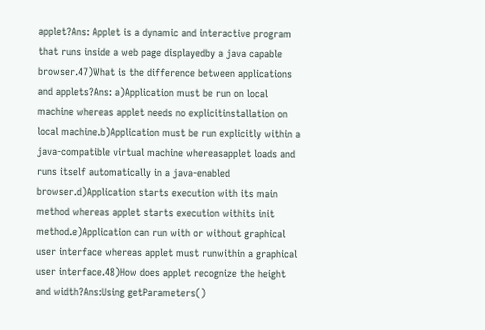applet?Ans: Applet is a dynamic and interactive program that runs inside a web page displayedby a java capable browser.47)What is the difference between applications and applets?Ans: a)Application must be run on local machine whereas applet needs no explicitinstallation on local machine.b)Application must be run explicitly within a java-compatible virtual machine whereasapplet loads and runs itself automatically in a java-enabled browser.d)Application starts execution with its main method whereas applet starts execution withits init method.e)Application can run with or without graphical user interface whereas applet must runwithin a graphical user interface.48)How does applet recognize the height and width?Ans:Using getParameters()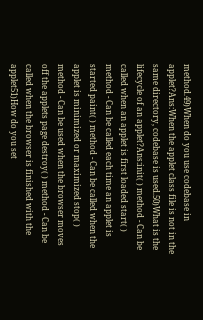method.49)When do you use codebase in applet?Ans:When the applet class file is not in the same directory, codebase is used.50)What is the lifecycle of an applet?Ans:init( ) method - Can be called when an applet is first loaded start( ) method - Can be called each time an applet is started paint( ) method - Can be called when the applet is minimized or maximized stop( ) method - Can be used when the browser moves off the applets page destroy( ) method - Can be called when the browser is finished with the applet51)How do you set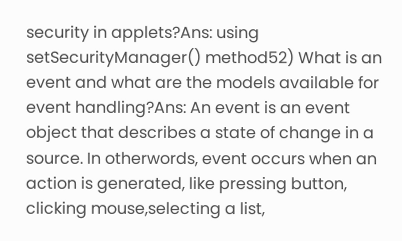security in applets?Ans: using setSecurityManager() method52) What is an event and what are the models available for event handling?Ans: An event is an event object that describes a state of change in a source. In otherwords, event occurs when an action is generated, like pressing button, clicking mouse,selecting a list,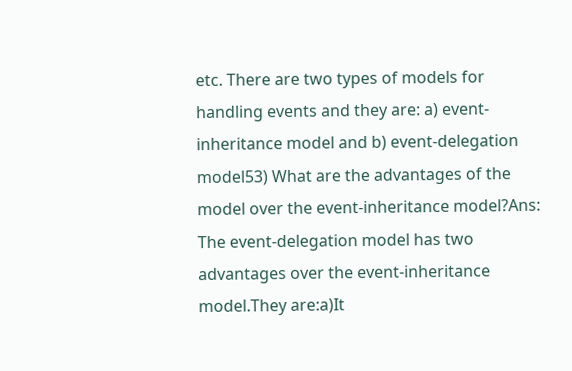etc. There are two types of models for handling events and they are: a) event-inheritance model and b) event-delegation model53) What are the advantages of the model over the event-inheritance model?Ans: The event-delegation model has two advantages over the event-inheritance model.They are:a)It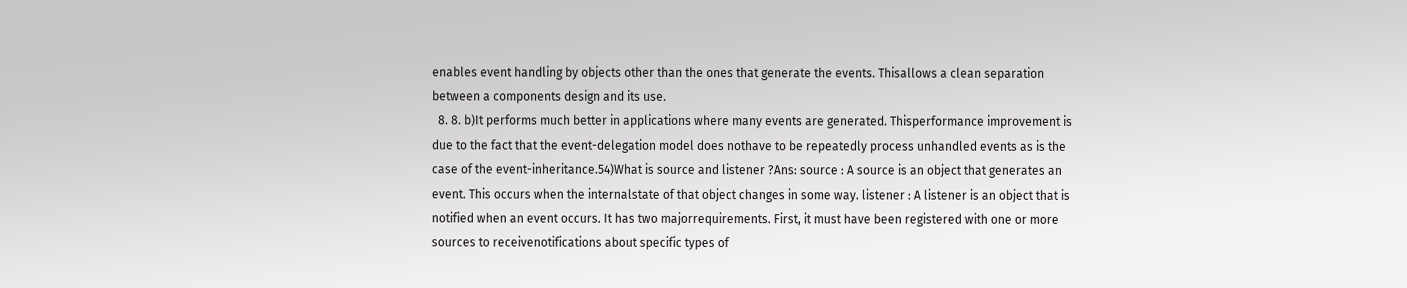enables event handling by objects other than the ones that generate the events. Thisallows a clean separation between a components design and its use.
  8. 8. b)It performs much better in applications where many events are generated. Thisperformance improvement is due to the fact that the event-delegation model does nothave to be repeatedly process unhandled events as is the case of the event-inheritance.54)What is source and listener ?Ans: source : A source is an object that generates an event. This occurs when the internalstate of that object changes in some way. listener : A listener is an object that is notified when an event occurs. It has two majorrequirements. First, it must have been registered with one or more sources to receivenotifications about specific types of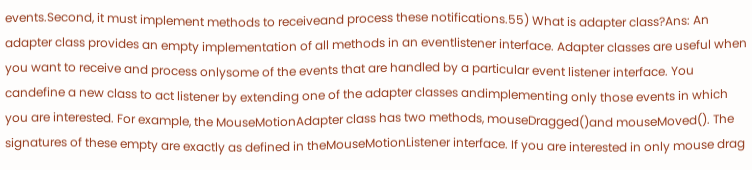events.Second, it must implement methods to receiveand process these notifications.55) What is adapter class?Ans: An adapter class provides an empty implementation of all methods in an eventlistener interface. Adapter classes are useful when you want to receive and process onlysome of the events that are handled by a particular event listener interface. You candefine a new class to act listener by extending one of the adapter classes andimplementing only those events in which you are interested. For example, the MouseMotionAdapter class has two methods, mouseDragged()and mouseMoved(). The signatures of these empty are exactly as defined in theMouseMotionListener interface. If you are interested in only mouse drag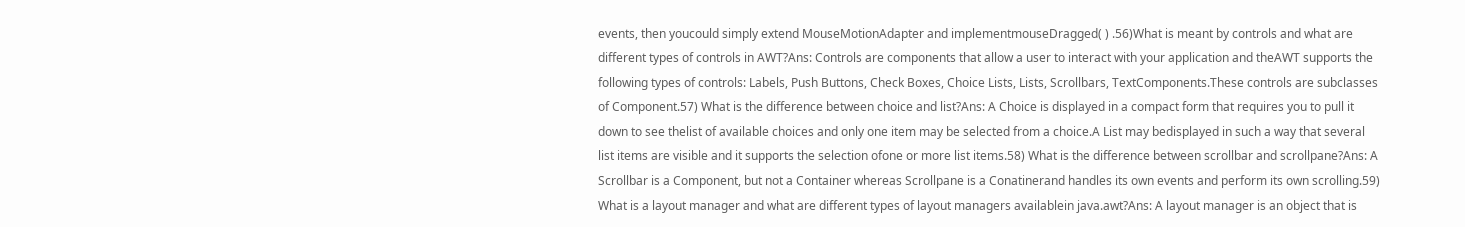events, then youcould simply extend MouseMotionAdapter and implementmouseDragged( ) .56)What is meant by controls and what are different types of controls in AWT?Ans: Controls are components that allow a user to interact with your application and theAWT supports the following types of controls: Labels, Push Buttons, Check Boxes, Choice Lists, Lists, Scrollbars, TextComponents.These controls are subclasses of Component.57) What is the difference between choice and list?Ans: A Choice is displayed in a compact form that requires you to pull it down to see thelist of available choices and only one item may be selected from a choice.A List may bedisplayed in such a way that several list items are visible and it supports the selection ofone or more list items.58) What is the difference between scrollbar and scrollpane?Ans: A Scrollbar is a Component, but not a Container whereas Scrollpane is a Conatinerand handles its own events and perform its own scrolling.59) What is a layout manager and what are different types of layout managers availablein java.awt?Ans: A layout manager is an object that is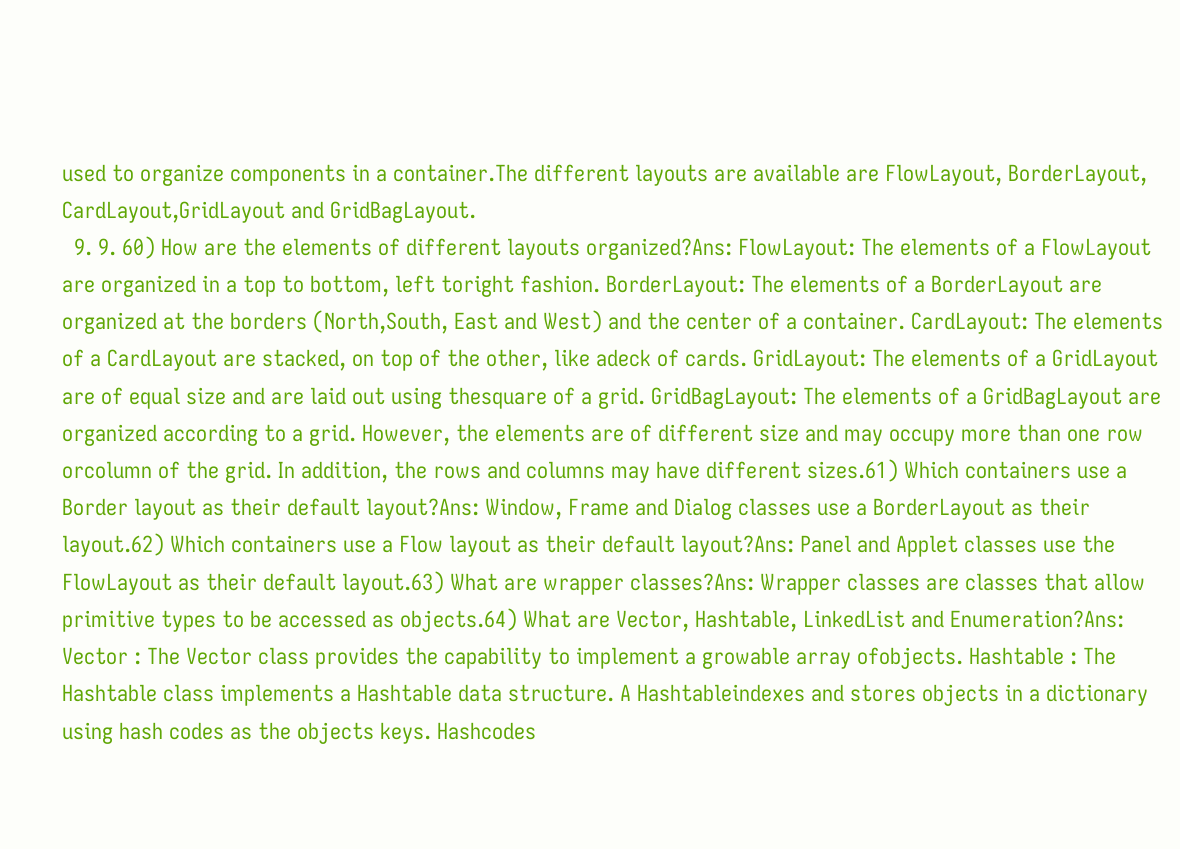used to organize components in a container.The different layouts are available are FlowLayout, BorderLayout, CardLayout,GridLayout and GridBagLayout.
  9. 9. 60) How are the elements of different layouts organized?Ans: FlowLayout: The elements of a FlowLayout are organized in a top to bottom, left toright fashion. BorderLayout: The elements of a BorderLayout are organized at the borders (North,South, East and West) and the center of a container. CardLayout: The elements of a CardLayout are stacked, on top of the other, like adeck of cards. GridLayout: The elements of a GridLayout are of equal size and are laid out using thesquare of a grid. GridBagLayout: The elements of a GridBagLayout are organized according to a grid. However, the elements are of different size and may occupy more than one row orcolumn of the grid. In addition, the rows and columns may have different sizes.61) Which containers use a Border layout as their default layout?Ans: Window, Frame and Dialog classes use a BorderLayout as their layout.62) Which containers use a Flow layout as their default layout?Ans: Panel and Applet classes use the FlowLayout as their default layout.63) What are wrapper classes?Ans: Wrapper classes are classes that allow primitive types to be accessed as objects.64) What are Vector, Hashtable, LinkedList and Enumeration?Ans: Vector : The Vector class provides the capability to implement a growable array ofobjects. Hashtable : The Hashtable class implements a Hashtable data structure. A Hashtableindexes and stores objects in a dictionary using hash codes as the objects keys. Hashcodes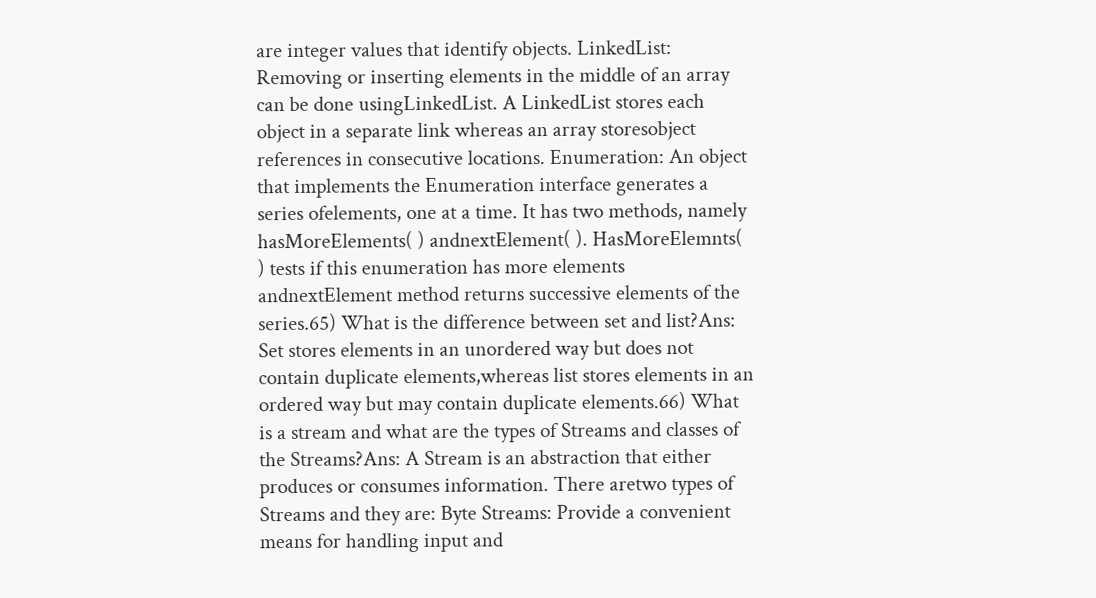are integer values that identify objects. LinkedList: Removing or inserting elements in the middle of an array can be done usingLinkedList. A LinkedList stores each object in a separate link whereas an array storesobject references in consecutive locations. Enumeration: An object that implements the Enumeration interface generates a series ofelements, one at a time. It has two methods, namely hasMoreElements( ) andnextElement( ). HasMoreElemnts( ) tests if this enumeration has more elements andnextElement method returns successive elements of the series.65) What is the difference between set and list?Ans: Set stores elements in an unordered way but does not contain duplicate elements,whereas list stores elements in an ordered way but may contain duplicate elements.66) What is a stream and what are the types of Streams and classes of the Streams?Ans: A Stream is an abstraction that either produces or consumes information. There aretwo types of Streams and they are: Byte Streams: Provide a convenient means for handling input and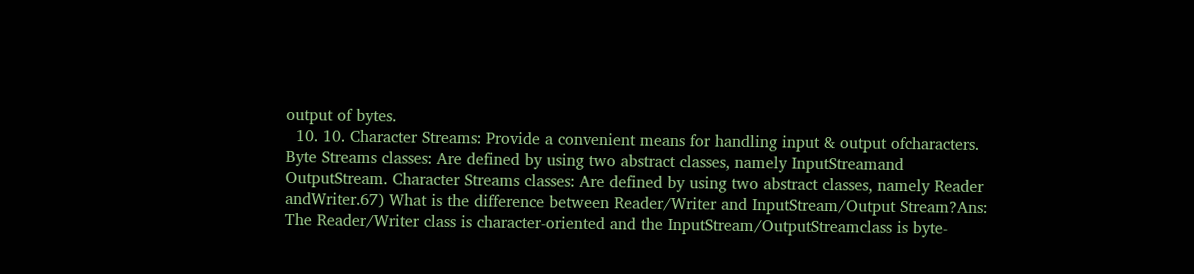output of bytes.
  10. 10. Character Streams: Provide a convenient means for handling input & output ofcharacters. Byte Streams classes: Are defined by using two abstract classes, namely InputStreamand OutputStream. Character Streams classes: Are defined by using two abstract classes, namely Reader andWriter.67) What is the difference between Reader/Writer and InputStream/Output Stream?Ans: The Reader/Writer class is character-oriented and the InputStream/OutputStreamclass is byte-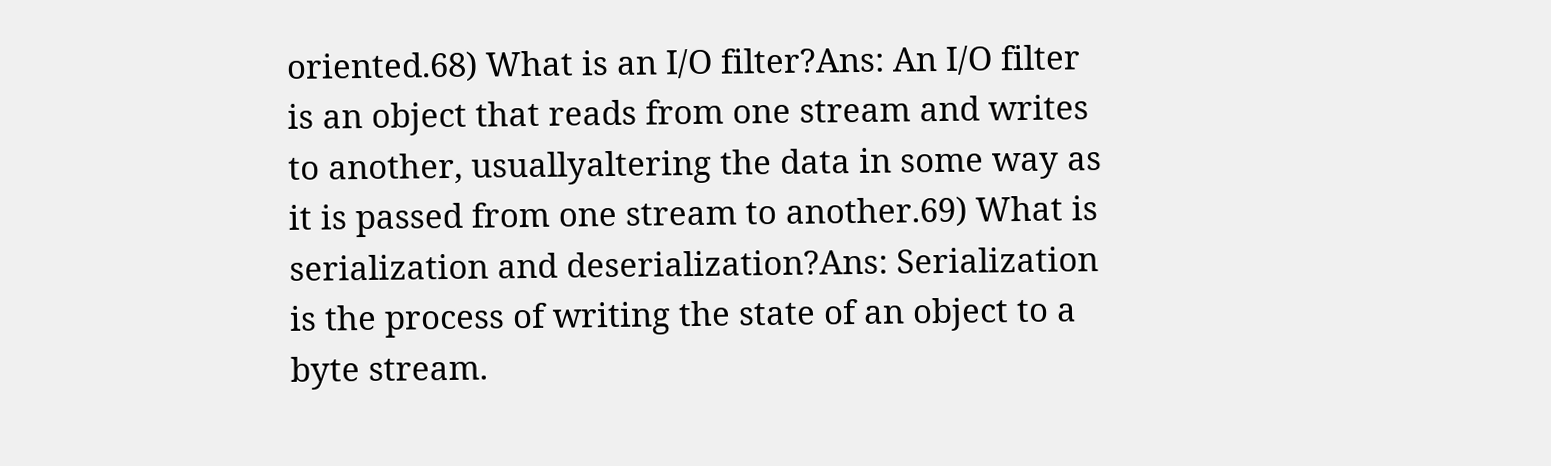oriented.68) What is an I/O filter?Ans: An I/O filter is an object that reads from one stream and writes to another, usuallyaltering the data in some way as it is passed from one stream to another.69) What is serialization and deserialization?Ans: Serialization is the process of writing the state of an object to a byte stream.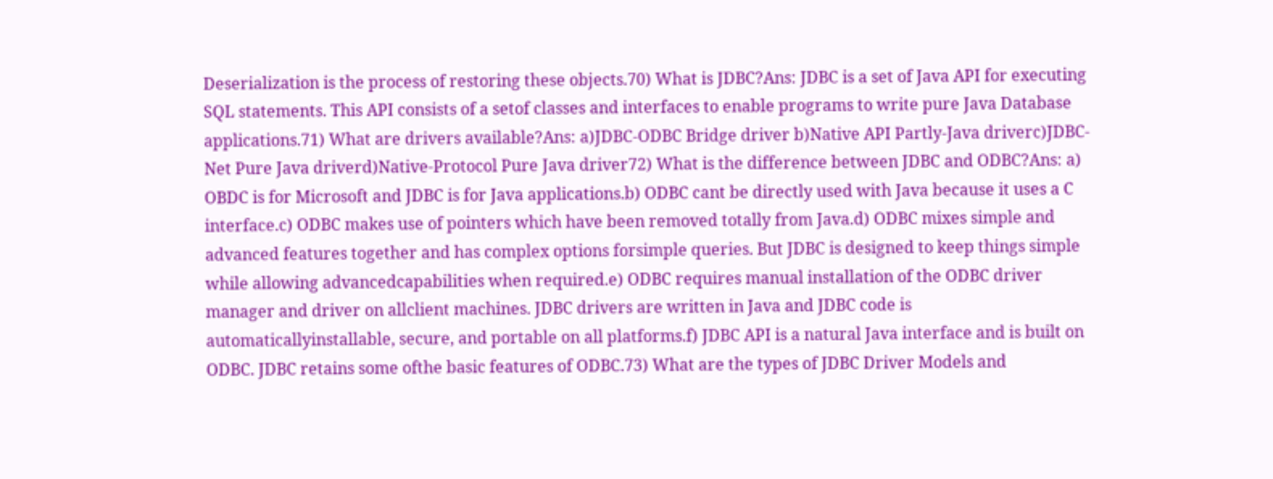Deserialization is the process of restoring these objects.70) What is JDBC?Ans: JDBC is a set of Java API for executing SQL statements. This API consists of a setof classes and interfaces to enable programs to write pure Java Database applications.71) What are drivers available?Ans: a)JDBC-ODBC Bridge driver b)Native API Partly-Java driverc)JDBC-Net Pure Java driverd)Native-Protocol Pure Java driver72) What is the difference between JDBC and ODBC?Ans: a) OBDC is for Microsoft and JDBC is for Java applications.b) ODBC cant be directly used with Java because it uses a C interface.c) ODBC makes use of pointers which have been removed totally from Java.d) ODBC mixes simple and advanced features together and has complex options forsimple queries. But JDBC is designed to keep things simple while allowing advancedcapabilities when required.e) ODBC requires manual installation of the ODBC driver manager and driver on allclient machines. JDBC drivers are written in Java and JDBC code is automaticallyinstallable, secure, and portable on all platforms.f) JDBC API is a natural Java interface and is built on ODBC. JDBC retains some ofthe basic features of ODBC.73) What are the types of JDBC Driver Models and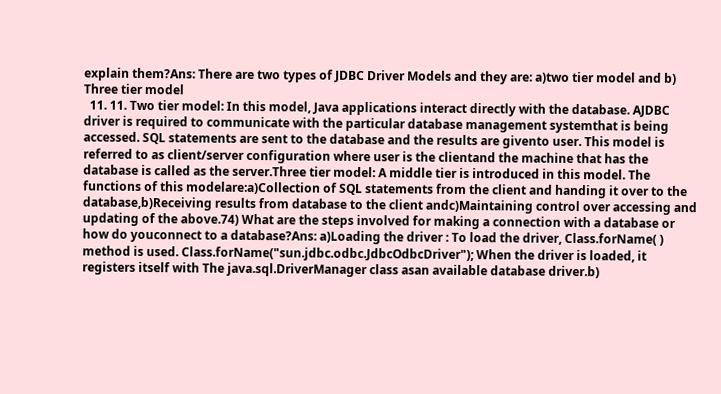explain them?Ans: There are two types of JDBC Driver Models and they are: a)two tier model and b) Three tier model
  11. 11. Two tier model: In this model, Java applications interact directly with the database. AJDBC driver is required to communicate with the particular database management systemthat is being accessed. SQL statements are sent to the database and the results are givento user. This model is referred to as client/server configuration where user is the clientand the machine that has the database is called as the server.Three tier model: A middle tier is introduced in this model. The functions of this modelare:a)Collection of SQL statements from the client and handing it over to the database,b)Receiving results from database to the client andc)Maintaining control over accessing and updating of the above.74) What are the steps involved for making a connection with a database or how do youconnect to a database?Ans: a)Loading the driver : To load the driver, Class.forName( ) method is used. Class.forName("sun.jdbc.odbc.JdbcOdbcDriver"); When the driver is loaded, it registers itself with The java.sql.DriverManager class asan available database driver.b)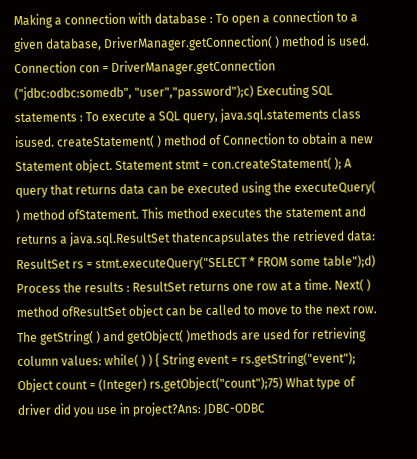Making a connection with database : To open a connection to a given database, DriverManager.getConnection( ) method is used. Connection con = DriverManager.getConnection ("jdbc:odbc:somedb", "user","password");c) Executing SQL statements : To execute a SQL query, java.sql.statements class isused. createStatement( ) method of Connection to obtain a new Statement object. Statement stmt = con.createStatement( ); A query that returns data can be executed using the executeQuery( ) method ofStatement. This method executes the statement and returns a java.sql.ResultSet thatencapsulates the retrieved data: ResultSet rs = stmt.executeQuery("SELECT * FROM some table");d) Process the results : ResultSet returns one row at a time. Next( ) method ofResultSet object can be called to move to the next row. The getString( ) and getObject( )methods are used for retrieving column values: while( ) ) { String event = rs.getString("event"); Object count = (Integer) rs.getObject("count");75) What type of driver did you use in project?Ans: JDBC-ODBC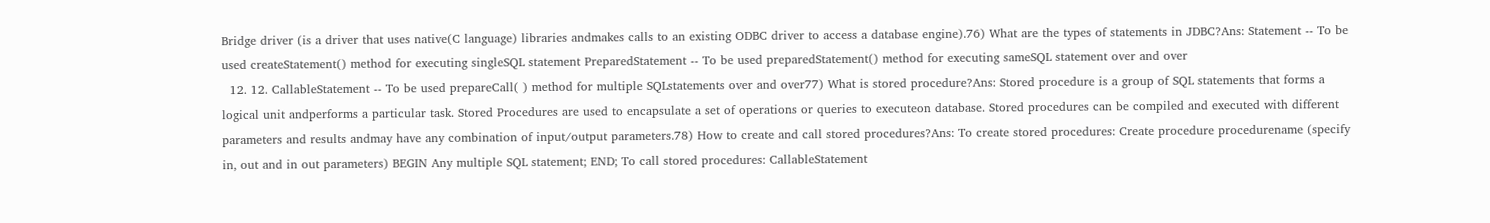Bridge driver (is a driver that uses native(C language) libraries andmakes calls to an existing ODBC driver to access a database engine).76) What are the types of statements in JDBC?Ans: Statement -- To be used createStatement() method for executing singleSQL statement PreparedStatement -- To be used preparedStatement() method for executing sameSQL statement over and over
  12. 12. CallableStatement -- To be used prepareCall( ) method for multiple SQLstatements over and over77) What is stored procedure?Ans: Stored procedure is a group of SQL statements that forms a logical unit andperforms a particular task. Stored Procedures are used to encapsulate a set of operations or queries to executeon database. Stored procedures can be compiled and executed with different parameters and results andmay have any combination of input/output parameters.78) How to create and call stored procedures?Ans: To create stored procedures: Create procedure procedurename (specify in, out and in out parameters) BEGIN Any multiple SQL statement; END; To call stored procedures: CallableStatement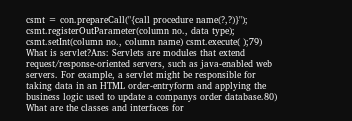csmt = con.prepareCall("{call procedure name(?,?)}"); csmt.registerOutParameter(column no., data type); csmt.setInt(column no., column name) csmt.execute( );79) What is servlet?Ans: Servlets are modules that extend request/response-oriented servers, such as java-enabled web servers. For example, a servlet might be responsible for taking data in an HTML order-entryform and applying the business logic used to update a companys order database.80) What are the classes and interfaces for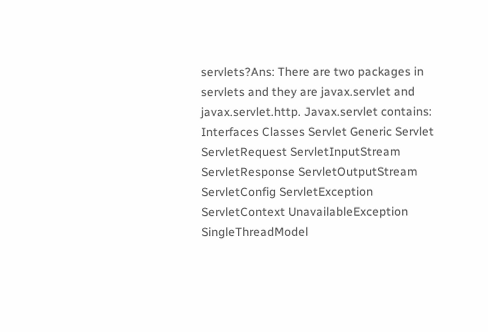servlets?Ans: There are two packages in servlets and they are javax.servlet and javax.servlet.http. Javax.servlet contains: Interfaces Classes Servlet Generic Servlet ServletRequest ServletInputStream ServletResponse ServletOutputStream ServletConfig ServletException ServletContext UnavailableException SingleThreadModel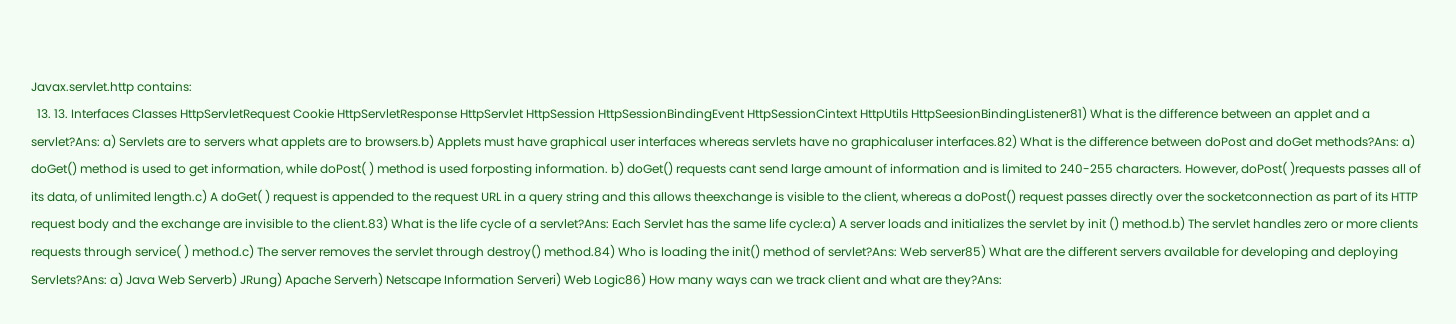Javax.servlet.http contains:
  13. 13. Interfaces Classes HttpServletRequest Cookie HttpServletResponse HttpServlet HttpSession HttpSessionBindingEvent HttpSessionCintext HttpUtils HttpSeesionBindingListener81) What is the difference between an applet and a servlet?Ans: a) Servlets are to servers what applets are to browsers.b) Applets must have graphical user interfaces whereas servlets have no graphicaluser interfaces.82) What is the difference between doPost and doGet methods?Ans: a) doGet() method is used to get information, while doPost( ) method is used forposting information. b) doGet() requests cant send large amount of information and is limited to 240-255 characters. However, doPost( )requests passes all of its data, of unlimited length.c) A doGet( ) request is appended to the request URL in a query string and this allows theexchange is visible to the client, whereas a doPost() request passes directly over the socketconnection as part of its HTTP request body and the exchange are invisible to the client.83) What is the life cycle of a servlet?Ans: Each Servlet has the same life cycle:a) A server loads and initializes the servlet by init () method.b) The servlet handles zero or more clients requests through service( ) method.c) The server removes the servlet through destroy() method.84) Who is loading the init() method of servlet?Ans: Web server85) What are the different servers available for developing and deploying Servlets?Ans: a) Java Web Serverb) JRung) Apache Serverh) Netscape Information Serveri) Web Logic86) How many ways can we track client and what are they?Ans: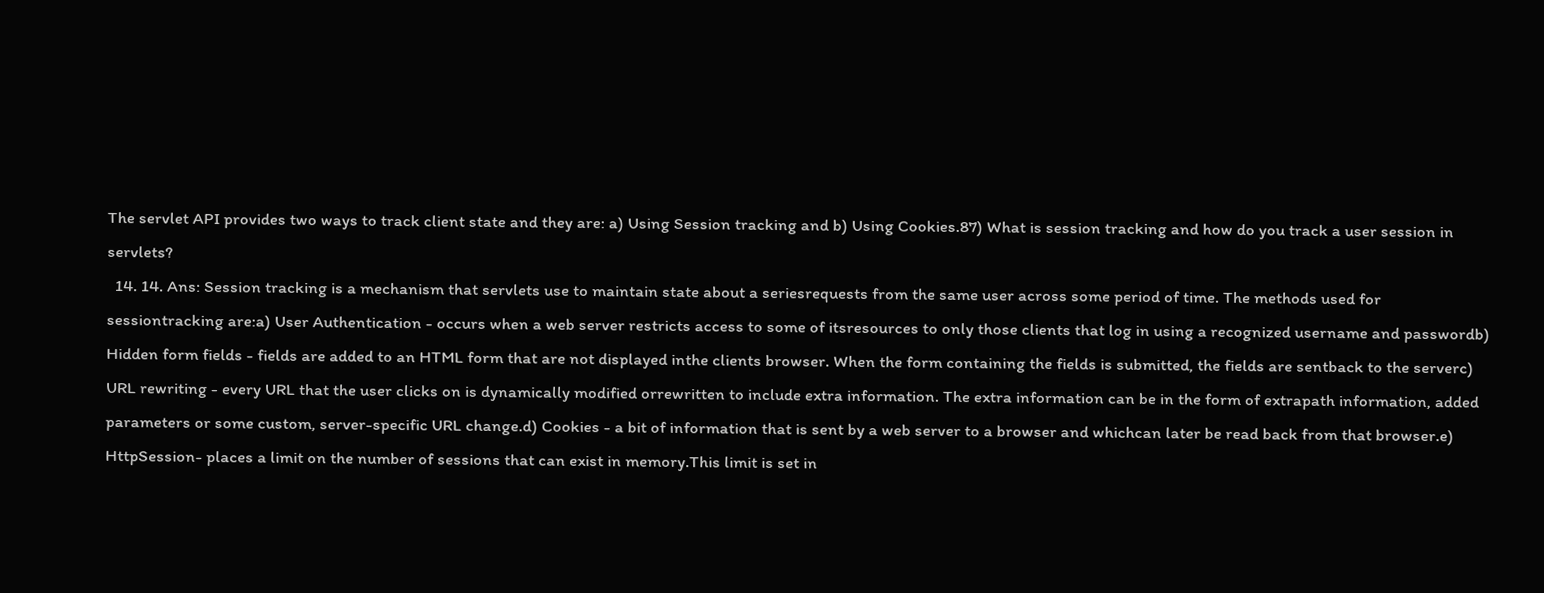The servlet API provides two ways to track client state and they are: a) Using Session tracking and b) Using Cookies.87) What is session tracking and how do you track a user session in servlets?
  14. 14. Ans: Session tracking is a mechanism that servlets use to maintain state about a seriesrequests from the same user across some period of time. The methods used for sessiontracking are:a) User Authentication - occurs when a web server restricts access to some of itsresources to only those clients that log in using a recognized username and passwordb) Hidden form fields - fields are added to an HTML form that are not displayed inthe clients browser. When the form containing the fields is submitted, the fields are sentback to the serverc) URL rewriting - every URL that the user clicks on is dynamically modified orrewritten to include extra information. The extra information can be in the form of extrapath information, added parameters or some custom, server-specific URL change.d) Cookies - a bit of information that is sent by a web server to a browser and whichcan later be read back from that browser.e) HttpSession- places a limit on the number of sessions that can exist in memory.This limit is set in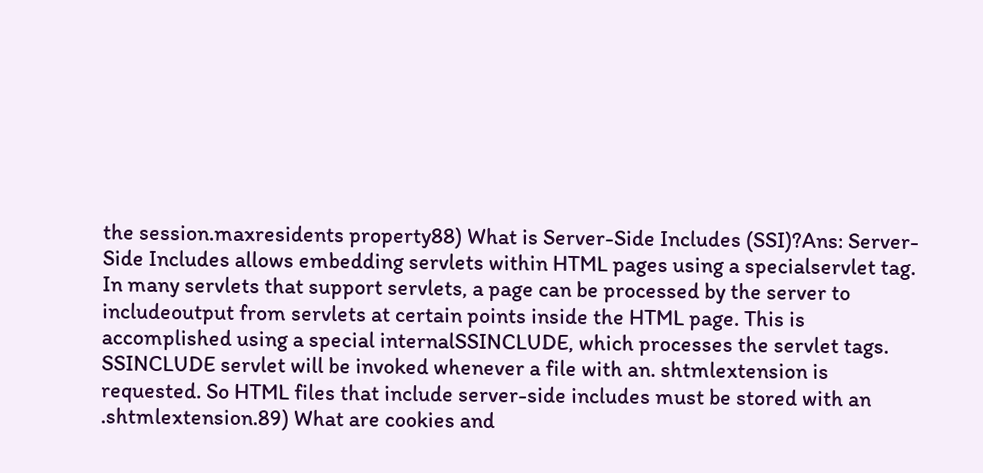the session.maxresidents property88) What is Server-Side Includes (SSI)?Ans: Server-Side Includes allows embedding servlets within HTML pages using a specialservlet tag. In many servlets that support servlets, a page can be processed by the server to includeoutput from servlets at certain points inside the HTML page. This is accomplished using a special internalSSINCLUDE, which processes the servlet tags. SSINCLUDE servlet will be invoked whenever a file with an. shtmlextension is requested. So HTML files that include server-side includes must be stored with an .shtmlextension.89) What are cookies and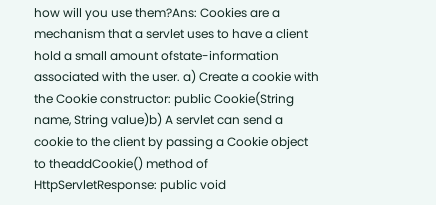how will you use them?Ans: Cookies are a mechanism that a servlet uses to have a client hold a small amount ofstate-information associated with the user. a) Create a cookie with the Cookie constructor: public Cookie(String name, String value)b) A servlet can send a cookie to the client by passing a Cookie object to theaddCookie() method of HttpServletResponse: public void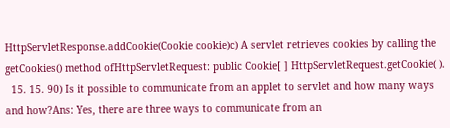HttpServletResponse.addCookie(Cookie cookie)c) A servlet retrieves cookies by calling the getCookies() method ofHttpServletRequest: public Cookie[ ] HttpServletRequest.getCookie( ).
  15. 15. 90) Is it possible to communicate from an applet to servlet and how many ways and how?Ans: Yes, there are three ways to communicate from an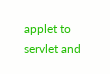applet to servlet and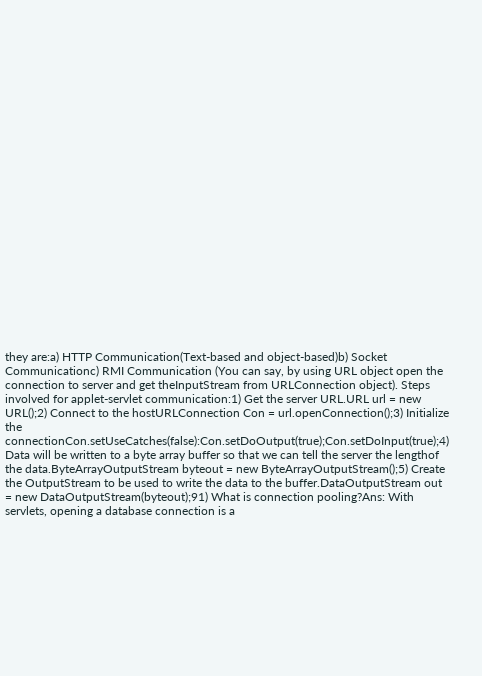they are:a) HTTP Communication(Text-based and object-based)b) Socket Communicationc) RMI Communication (You can say, by using URL object open the connection to server and get theInputStream from URLConnection object). Steps involved for applet-servlet communication:1) Get the server URL.URL url = new URL();2) Connect to the hostURLConnection Con = url.openConnection();3) Initialize the connectionCon.setUseCatches(false):Con.setDoOutput(true);Con.setDoInput(true);4) Data will be written to a byte array buffer so that we can tell the server the lengthof the data.ByteArrayOutputStream byteout = new ByteArrayOutputStream();5) Create the OutputStream to be used to write the data to the buffer.DataOutputStream out = new DataOutputStream(byteout);91) What is connection pooling?Ans: With servlets, opening a database connection is a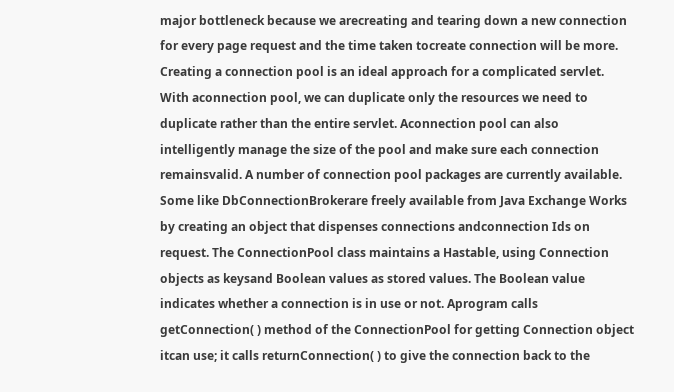major bottleneck because we arecreating and tearing down a new connection for every page request and the time taken tocreate connection will be more. Creating a connection pool is an ideal approach for a complicated servlet. With aconnection pool, we can duplicate only the resources we need to duplicate rather than the entire servlet. Aconnection pool can also intelligently manage the size of the pool and make sure each connection remainsvalid. A number of connection pool packages are currently available. Some like DbConnectionBrokerare freely available from Java Exchange Works by creating an object that dispenses connections andconnection Ids on request. The ConnectionPool class maintains a Hastable, using Connection objects as keysand Boolean values as stored values. The Boolean value indicates whether a connection is in use or not. Aprogram calls getConnection( ) method of the ConnectionPool for getting Connection object itcan use; it calls returnConnection( ) to give the connection back to the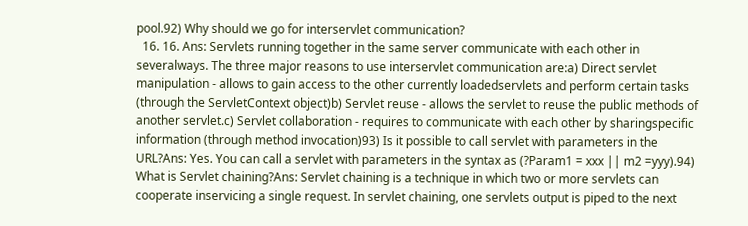pool.92) Why should we go for interservlet communication?
  16. 16. Ans: Servlets running together in the same server communicate with each other in severalways. The three major reasons to use interservlet communication are:a) Direct servlet manipulation - allows to gain access to the other currently loadedservlets and perform certain tasks (through the ServletContext object)b) Servlet reuse - allows the servlet to reuse the public methods of another servlet.c) Servlet collaboration - requires to communicate with each other by sharingspecific information (through method invocation)93) Is it possible to call servlet with parameters in the URL?Ans: Yes. You can call a servlet with parameters in the syntax as (?Param1 = xxx || m2 =yyy).94) What is Servlet chaining?Ans: Servlet chaining is a technique in which two or more servlets can cooperate inservicing a single request. In servlet chaining, one servlets output is piped to the next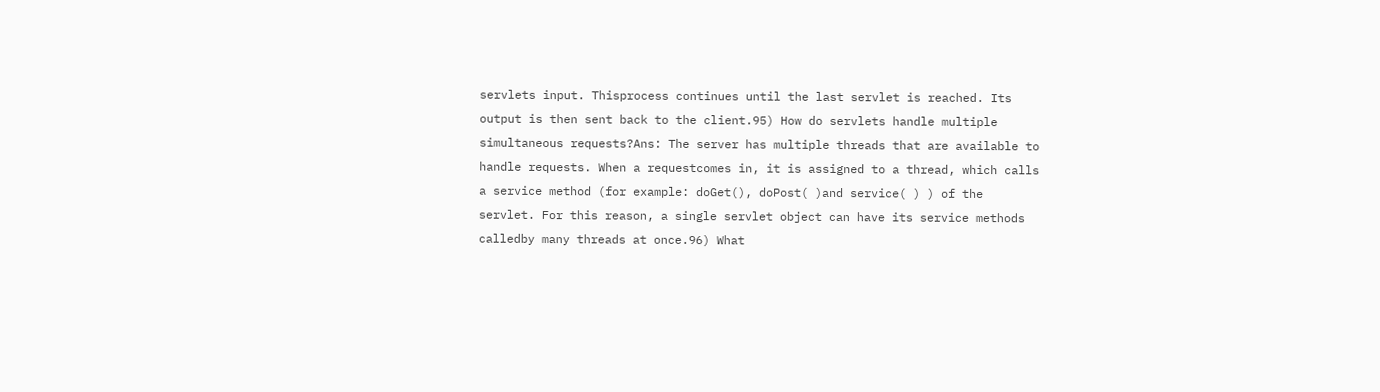servlets input. Thisprocess continues until the last servlet is reached. Its output is then sent back to the client.95) How do servlets handle multiple simultaneous requests?Ans: The server has multiple threads that are available to handle requests. When a requestcomes in, it is assigned to a thread, which calls a service method (for example: doGet(), doPost( )and service( ) ) of the servlet. For this reason, a single servlet object can have its service methods calledby many threads at once.96) What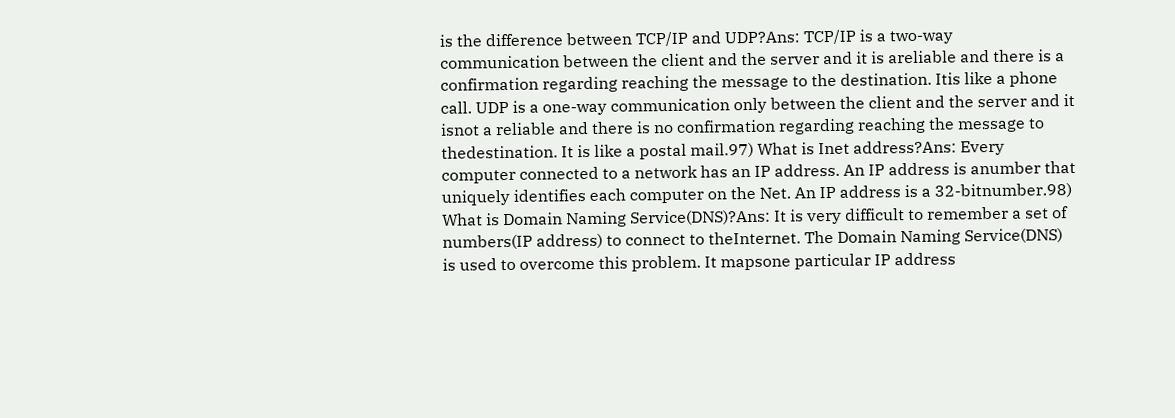is the difference between TCP/IP and UDP?Ans: TCP/IP is a two-way communication between the client and the server and it is areliable and there is a confirmation regarding reaching the message to the destination. Itis like a phone call. UDP is a one-way communication only between the client and the server and it isnot a reliable and there is no confirmation regarding reaching the message to thedestination. It is like a postal mail.97) What is Inet address?Ans: Every computer connected to a network has an IP address. An IP address is anumber that uniquely identifies each computer on the Net. An IP address is a 32-bitnumber.98) What is Domain Naming Service(DNS)?Ans: It is very difficult to remember a set of numbers(IP address) to connect to theInternet. The Domain Naming Service(DNS) is used to overcome this problem. It mapsone particular IP address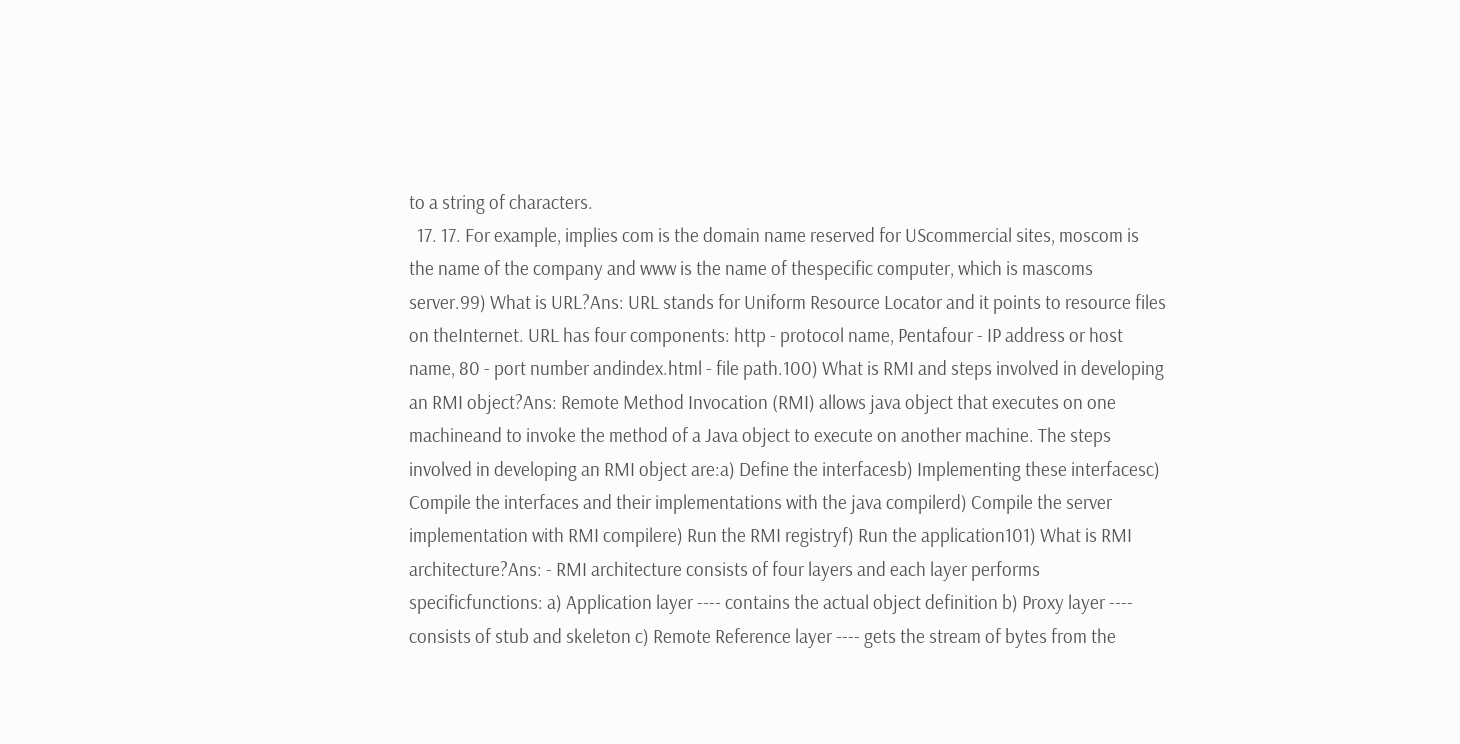to a string of characters.
  17. 17. For example, implies com is the domain name reserved for UScommercial sites, moscom is the name of the company and www is the name of thespecific computer, which is mascoms server.99) What is URL?Ans: URL stands for Uniform Resource Locator and it points to resource files on theInternet. URL has four components: http - protocol name, Pentafour - IP address or host name, 80 - port number andindex.html - file path.100) What is RMI and steps involved in developing an RMI object?Ans: Remote Method Invocation (RMI) allows java object that executes on one machineand to invoke the method of a Java object to execute on another machine. The steps involved in developing an RMI object are:a) Define the interfacesb) Implementing these interfacesc) Compile the interfaces and their implementations with the java compilerd) Compile the server implementation with RMI compilere) Run the RMI registryf) Run the application101) What is RMI architecture?Ans: - RMI architecture consists of four layers and each layer performs specificfunctions: a) Application layer ---- contains the actual object definition b) Proxy layer ---- consists of stub and skeleton c) Remote Reference layer ---- gets the stream of bytes from the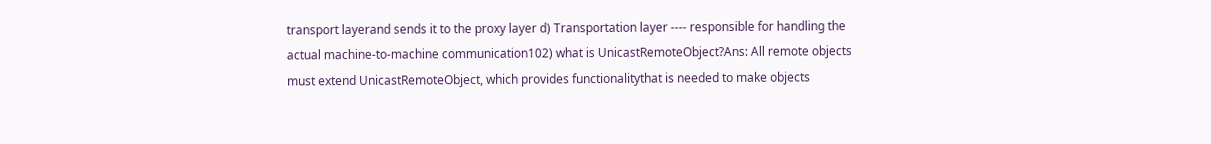transport layerand sends it to the proxy layer d) Transportation layer ---- responsible for handling the actual machine-to-machine communication102) what is UnicastRemoteObject?Ans: All remote objects must extend UnicastRemoteObject, which provides functionalitythat is needed to make objects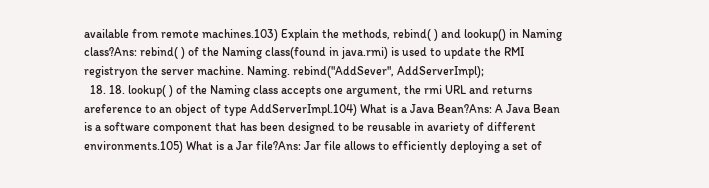available from remote machines.103) Explain the methods, rebind( ) and lookup() in Naming class?Ans: rebind( ) of the Naming class(found in java.rmi) is used to update the RMI registryon the server machine. Naming. rebind("AddSever", AddServerImpl);
  18. 18. lookup( ) of the Naming class accepts one argument, the rmi URL and returns areference to an object of type AddServerImpl.104) What is a Java Bean?Ans: A Java Bean is a software component that has been designed to be reusable in avariety of different environments.105) What is a Jar file?Ans: Jar file allows to efficiently deploying a set of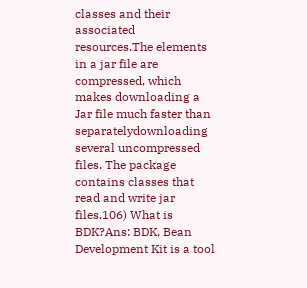classes and their associated resources.The elements in a jar file are compressed, which makes downloading a Jar file much faster than separatelydownloading several uncompressed files. The package contains classes that read and write jar files.106) What is BDK?Ans: BDK, Bean Development Kit is a tool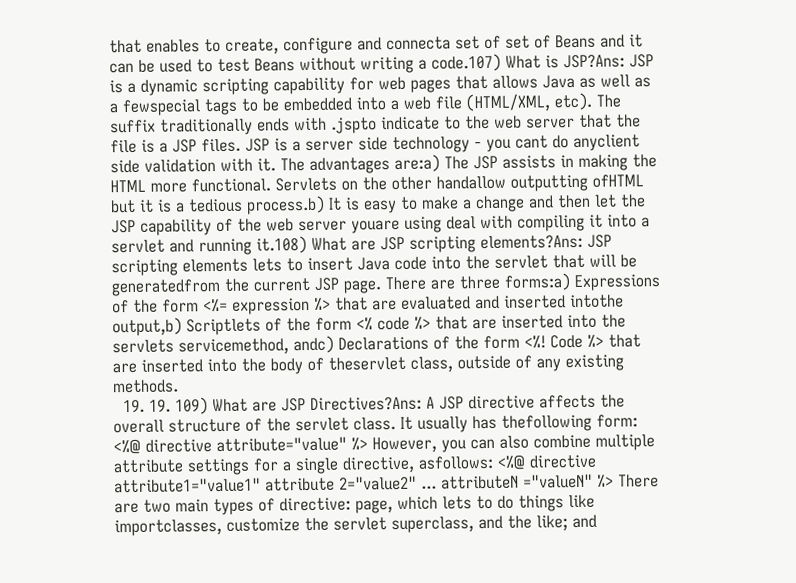that enables to create, configure and connecta set of set of Beans and it can be used to test Beans without writing a code.107) What is JSP?Ans: JSP is a dynamic scripting capability for web pages that allows Java as well as a fewspecial tags to be embedded into a web file (HTML/XML, etc). The suffix traditionally ends with .jspto indicate to the web server that the file is a JSP files. JSP is a server side technology - you cant do anyclient side validation with it. The advantages are:a) The JSP assists in making the HTML more functional. Servlets on the other handallow outputting ofHTML but it is a tedious process.b) It is easy to make a change and then let the JSP capability of the web server youare using deal with compiling it into a servlet and running it.108) What are JSP scripting elements?Ans: JSP scripting elements lets to insert Java code into the servlet that will be generatedfrom the current JSP page. There are three forms:a) Expressions of the form <%= expression %> that are evaluated and inserted intothe output,b) Scriptlets of the form <% code %> that are inserted into the servlets servicemethod, andc) Declarations of the form <%! Code %> that are inserted into the body of theservlet class, outside of any existing methods.
  19. 19. 109) What are JSP Directives?Ans: A JSP directive affects the overall structure of the servlet class. It usually has thefollowing form: <%@ directive attribute="value" %> However, you can also combine multiple attribute settings for a single directive, asfollows: <%@ directive attribute1="value1" attribute 2="value2" ... attributeN ="valueN" %> There are two main types of directive: page, which lets to do things like importclasses, customize the servlet superclass, and the like; and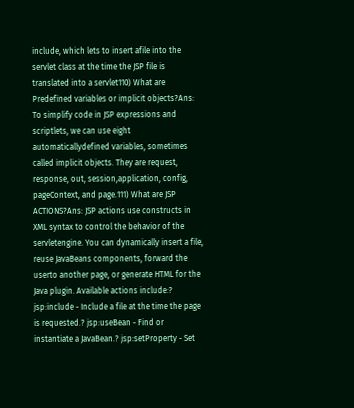include, which lets to insert afile into the servlet class at the time the JSP file is translated into a servlet110) What are Predefined variables or implicit objects?Ans: To simplify code in JSP expressions and scriptlets, we can use eight automaticallydefined variables, sometimes called implicit objects. They are request, response, out, session,application, config, pageContext, and page.111) What are JSP ACTIONS?Ans: JSP actions use constructs in XML syntax to control the behavior of the servletengine. You can dynamically insert a file, reuse JavaBeans components, forward the userto another page, or generate HTML for the Java plugin. Available actions include:? jsp:include - Include a file at the time the page is requested.? jsp:useBean - Find or instantiate a JavaBean.? jsp:setProperty - Set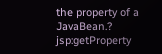the property of a JavaBean.? jsp:getProperty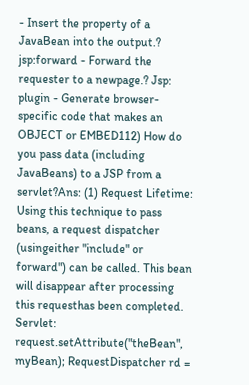- Insert the property of a JavaBean into the output.? jsp:forward - Forward the requester to a newpage.? Jsp: plugin - Generate browser-specific code that makes an OBJECT or EMBED112) How do you pass data (including JavaBeans) to a JSP from a servlet?Ans: (1) Request Lifetime: Using this technique to pass beans, a request dispatcher (usingeither "include" or forward") can be called. This bean will disappear after processing this requesthas been completed. Servlet: request.setAttribute("theBean", myBean); RequestDispatcher rd =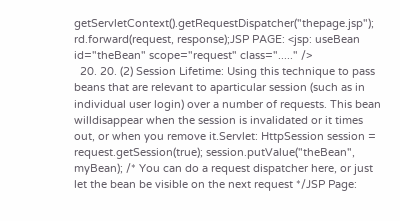getServletContext().getRequestDispatcher("thepage.jsp"); rd.forward(request, response);JSP PAGE: <jsp: useBean id="theBean" scope="request" class="....." />
  20. 20. (2) Session Lifetime: Using this technique to pass beans that are relevant to aparticular session (such as in individual user login) over a number of requests. This bean willdisappear when the session is invalidated or it times out, or when you remove it.Servlet: HttpSession session = request.getSession(true); session.putValue("theBean", myBean); /* You can do a request dispatcher here, or just let the bean be visible on the next request */JSP Page: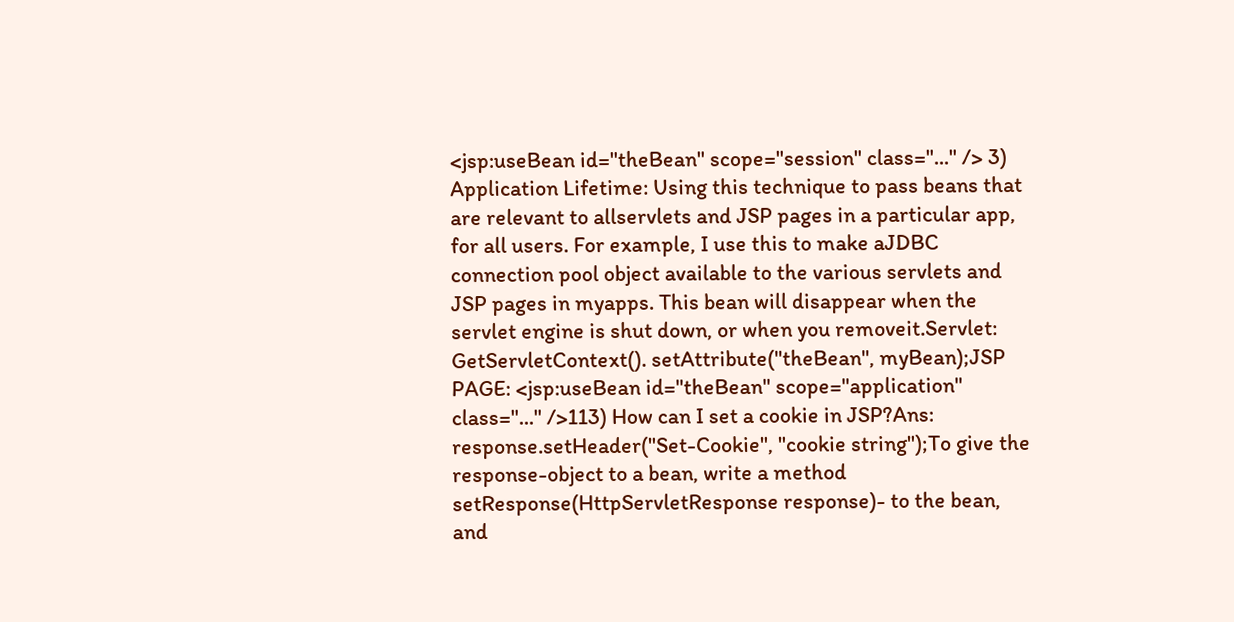<jsp:useBean id="theBean" scope="session" class="..." /> 3) Application Lifetime: Using this technique to pass beans that are relevant to allservlets and JSP pages in a particular app, for all users. For example, I use this to make aJDBC connection pool object available to the various servlets and JSP pages in myapps. This bean will disappear when the servlet engine is shut down, or when you removeit.Servlet: GetServletContext(). setAttribute("theBean", myBean);JSP PAGE: <jsp:useBean id="theBean" scope="application" class="..." />113) How can I set a cookie in JSP?Ans: response.setHeader("Set-Cookie", "cookie string");To give the response-object to a bean, write a method setResponse(HttpServletResponse response)- to the bean, and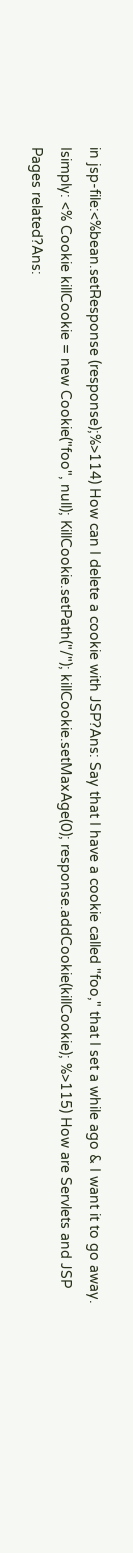in jsp-file:<%bean.setResponse (response);%>114) How can I delete a cookie with JSP?Ans: Say that I have a cookie called "foo," that I set a while ago & I want it to go away. Isimply: <% Cookie killCookie = new Cookie("foo", null); KillCookie.setPath("/"); killCookie.setMaxAge(0); response.addCookie(killCookie); %>115) How are Servlets and JSP Pages related?Ans: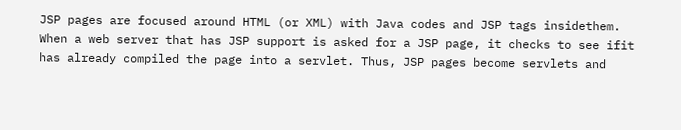JSP pages are focused around HTML (or XML) with Java codes and JSP tags insidethem. When a web server that has JSP support is asked for a JSP page, it checks to see ifit has already compiled the page into a servlet. Thus, JSP pages become servlets and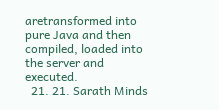aretransformed into pure Java and then compiled, loaded into the server and executed.
  21. 21. Sarath Minds